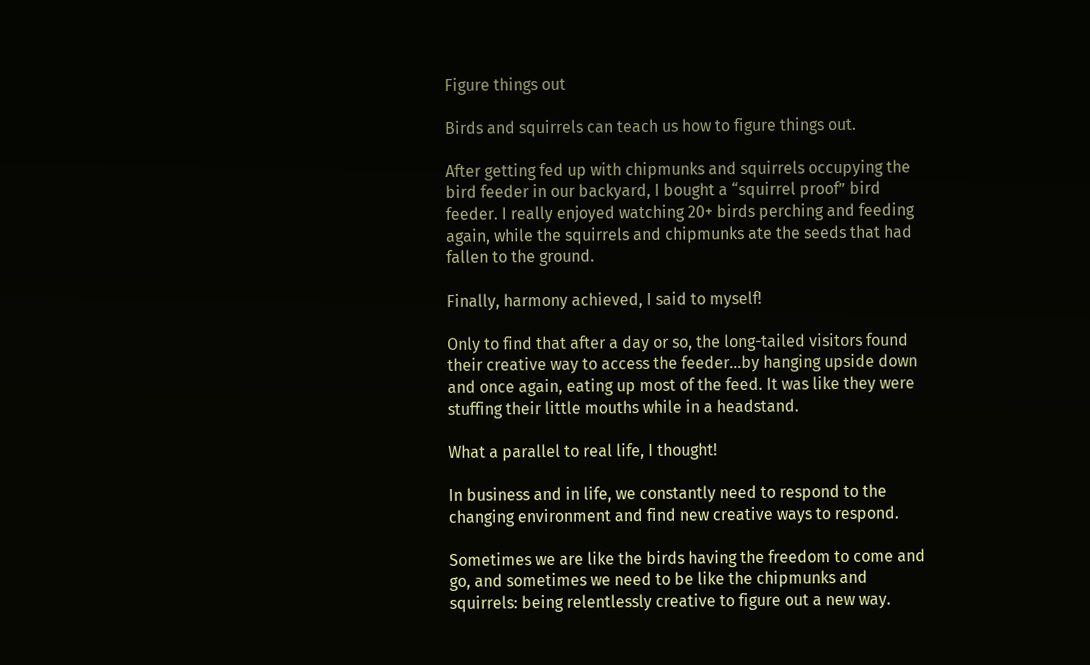Figure things out

Birds and squirrels can teach us how to figure things out.

After getting fed up with chipmunks and squirrels occupying the bird feeder in our backyard, I bought a “squirrel proof” bird feeder. I really enjoyed watching 20+ birds perching and feeding again, while the squirrels and chipmunks ate the seeds that had fallen to the ground.

Finally, harmony achieved, I said to myself!

Only to find that after a day or so, the long-tailed visitors found their creative way to access the feeder…by hanging upside down and once again, eating up most of the feed. It was like they were stuffing their little mouths while in a headstand.

What a parallel to real life, I thought!

In business and in life, we constantly need to respond to the changing environment and find new creative ways to respond.

Sometimes we are like the birds having the freedom to come and go, and sometimes we need to be like the chipmunks and squirrels: being relentlessly creative to figure out a new way.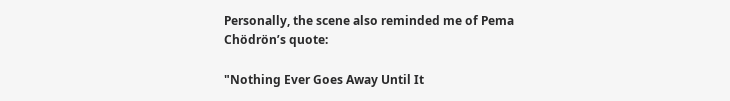Personally, the scene also reminded me of Pema Chödrön’s quote:

"Nothing Ever Goes Away Until It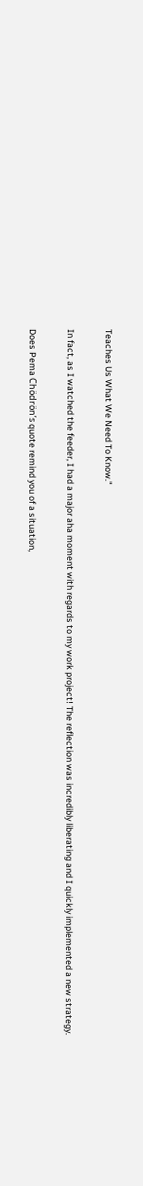Teaches Us What We Need To Know."

In fact, as I watched the feeder, I had a major aha moment with regards to my work project! The reflection was incredibly liberating and I quickly implemented a new strategy.

Does Pema Chödrön’s quote remind you of a situation,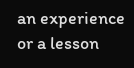an experience or a lesson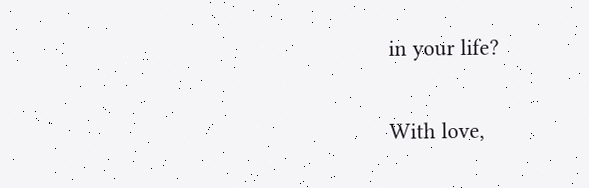in your life?

With love,